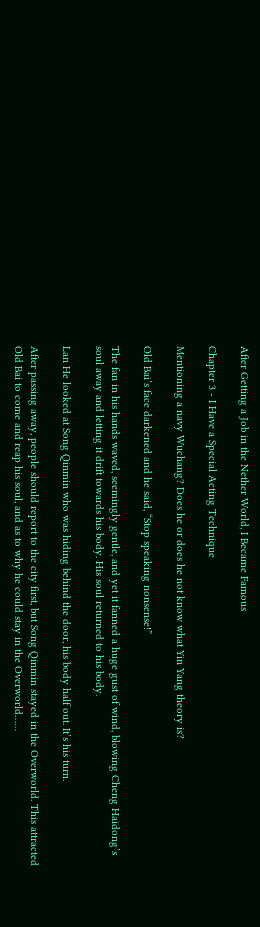After Getting a Job in the Nether World, I Became Famous

Chapter 3 - I Have a Special Acting Technique

Mentioning a navy Wuchang? Does he or does he not know what Yin Yang theory is?

Old Bai’s face darkened and he said, “Stop speaking nonsense!”

The fan in his hands waved, seemingly gentle, and yet it fanned a huge gust of wind, blowing Cheng Haidong’s soul away and letting it drift towards his body. His soul returned to his body.

Lan He looked at Song Qinmin who was hiding behind the door, his body half out. It’s his turn.

After passing away, people should report to the city first, but Song Qinmin stayed in the Overworld. This attracted Old Bai to come and reap his soul, and as to why he could stay in the Overworld……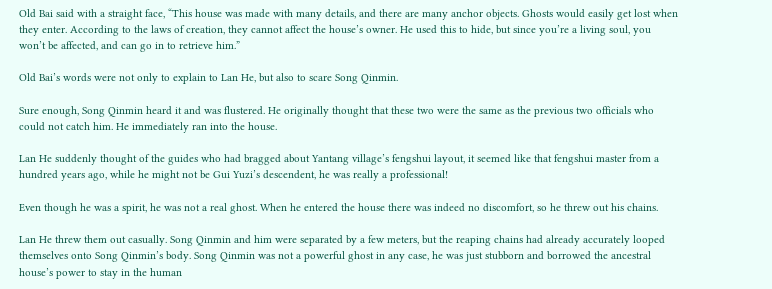Old Bai said with a straight face, “This house was made with many details, and there are many anchor objects. Ghosts would easily get lost when they enter. According to the laws of creation, they cannot affect the house’s owner. He used this to hide, but since you’re a living soul, you won’t be affected, and can go in to retrieve him.”

Old Bai’s words were not only to explain to Lan He, but also to scare Song Qinmin.

Sure enough, Song Qinmin heard it and was flustered. He originally thought that these two were the same as the previous two officials who could not catch him. He immediately ran into the house.

Lan He suddenly thought of the guides who had bragged about Yantang village’s fengshui layout, it seemed like that fengshui master from a hundred years ago, while he might not be Gui Yuzi’s descendent, he was really a professional!

Even though he was a spirit, he was not a real ghost. When he entered the house there was indeed no discomfort, so he threw out his chains.

Lan He threw them out casually. Song Qinmin and him were separated by a few meters, but the reaping chains had already accurately looped themselves onto Song Qinmin’s body. Song Qinmin was not a powerful ghost in any case, he was just stubborn and borrowed the ancestral house’s power to stay in the human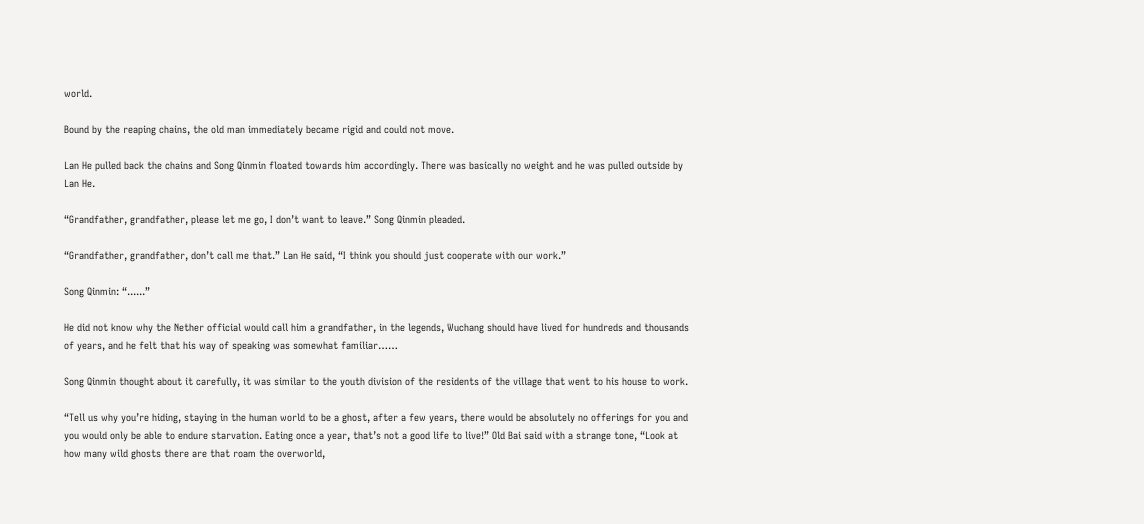world.

Bound by the reaping chains, the old man immediately became rigid and could not move.

Lan He pulled back the chains and Song Qinmin floated towards him accordingly. There was basically no weight and he was pulled outside by Lan He.

“Grandfather, grandfather, please let me go, I don’t want to leave.” Song Qinmin pleaded.

“Grandfather, grandfather, don’t call me that.” Lan He said, “I think you should just cooperate with our work.”

Song Qinmin: “......”

He did not know why the Nether official would call him a grandfather, in the legends, Wuchang should have lived for hundreds and thousands of years, and he felt that his way of speaking was somewhat familiar……

Song Qinmin thought about it carefully, it was similar to the youth division of the residents of the village that went to his house to work.

“Tell us why you’re hiding, staying in the human world to be a ghost, after a few years, there would be absolutely no offerings for you and you would only be able to endure starvation. Eating once a year, that’s not a good life to live!” Old Bai said with a strange tone, “Look at how many wild ghosts there are that roam the overworld,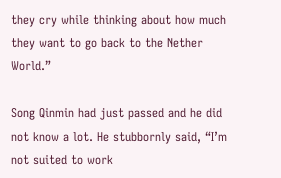they cry while thinking about how much they want to go back to the Nether World.”

Song Qinmin had just passed and he did not know a lot. He stubbornly said, “I’m not suited to work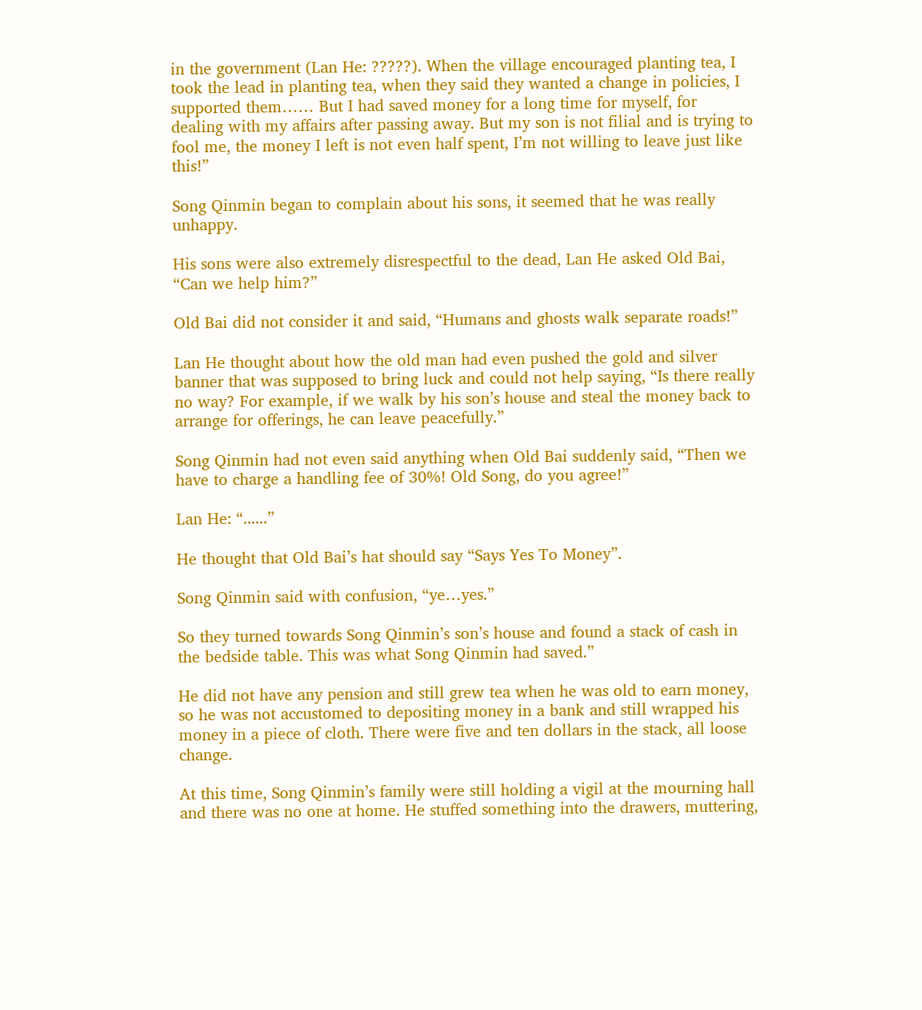in the government (Lan He: ?????). When the village encouraged planting tea, I took the lead in planting tea, when they said they wanted a change in policies, I supported them…… But I had saved money for a long time for myself, for dealing with my affairs after passing away. But my son is not filial and is trying to fool me, the money I left is not even half spent, I’m not willing to leave just like this!”

Song Qinmin began to complain about his sons, it seemed that he was really unhappy.

His sons were also extremely disrespectful to the dead, Lan He asked Old Bai, “Can we help him?”

Old Bai did not consider it and said, “Humans and ghosts walk separate roads!”

Lan He thought about how the old man had even pushed the gold and silver banner that was supposed to bring luck and could not help saying, “Is there really no way? For example, if we walk by his son’s house and steal the money back to arrange for offerings, he can leave peacefully.”

Song Qinmin had not even said anything when Old Bai suddenly said, “Then we have to charge a handling fee of 30%! Old Song, do you agree!”

Lan He: “......”

He thought that Old Bai’s hat should say “Says Yes To Money”.

Song Qinmin said with confusion, “ye…yes.”

So they turned towards Song Qinmin’s son’s house and found a stack of cash in the bedside table. This was what Song Qinmin had saved.”

He did not have any pension and still grew tea when he was old to earn money, so he was not accustomed to depositing money in a bank and still wrapped his money in a piece of cloth. There were five and ten dollars in the stack, all loose change.

At this time, Song Qinmin’s family were still holding a vigil at the mourning hall and there was no one at home. He stuffed something into the drawers, muttering,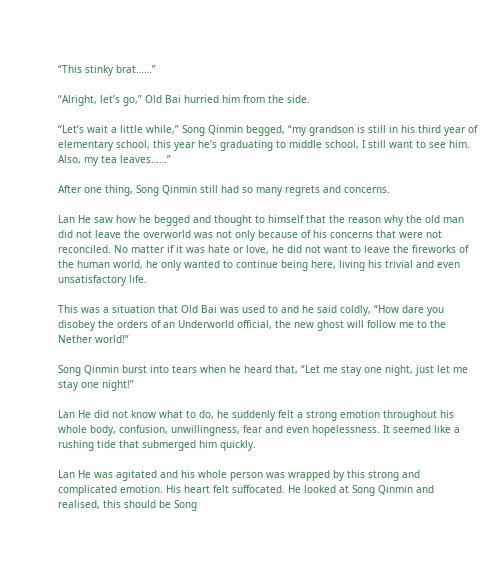“This stinky brat……”

“Alright, let’s go,” Old Bai hurried him from the side.

“Let’s wait a little while,” Song Qinmin begged, “my grandson is still in his third year of elementary school, this year he’s graduating to middle school, I still want to see him. Also, my tea leaves……”

After one thing, Song Qinmin still had so many regrets and concerns.

Lan He saw how he begged and thought to himself that the reason why the old man did not leave the overworld was not only because of his concerns that were not reconciled. No matter if it was hate or love, he did not want to leave the fireworks of the human world, he only wanted to continue being here, living his trivial and even unsatisfactory life.

This was a situation that Old Bai was used to and he said coldly, “How dare you disobey the orders of an Underworld official, the new ghost will follow me to the Nether world!”

Song Qinmin burst into tears when he heard that, “Let me stay one night, just let me stay one night!”

Lan He did not know what to do, he suddenly felt a strong emotion throughout his whole body, confusion, unwillingness, fear and even hopelessness. It seemed like a rushing tide that submerged him quickly.

Lan He was agitated and his whole person was wrapped by this strong and complicated emotion. His heart felt suffocated. He looked at Song Qinmin and realised, this should be Song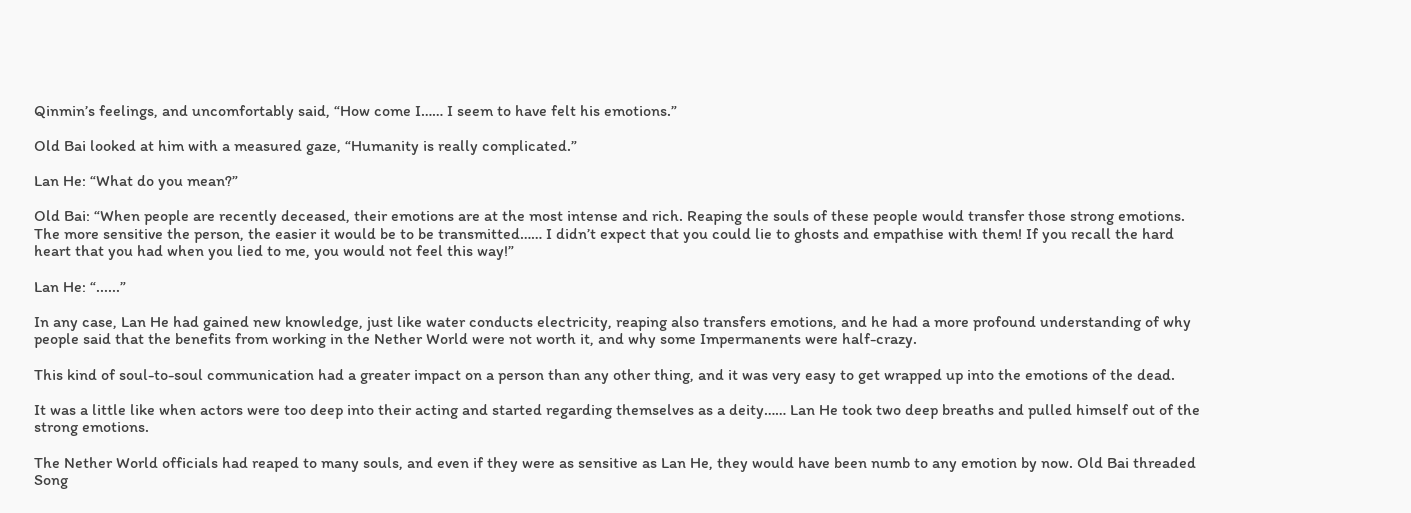Qinmin’s feelings, and uncomfortably said, “How come I…… I seem to have felt his emotions.”

Old Bai looked at him with a measured gaze, “Humanity is really complicated.”

Lan He: “What do you mean?”

Old Bai: “When people are recently deceased, their emotions are at the most intense and rich. Reaping the souls of these people would transfer those strong emotions. The more sensitive the person, the easier it would be to be transmitted…… I didn’t expect that you could lie to ghosts and empathise with them! If you recall the hard heart that you had when you lied to me, you would not feel this way!”

Lan He: “......”

In any case, Lan He had gained new knowledge, just like water conducts electricity, reaping also transfers emotions, and he had a more profound understanding of why people said that the benefits from working in the Nether World were not worth it, and why some Impermanents were half-crazy.

This kind of soul-to-soul communication had a greater impact on a person than any other thing, and it was very easy to get wrapped up into the emotions of the dead.

It was a little like when actors were too deep into their acting and started regarding themselves as a deity…… Lan He took two deep breaths and pulled himself out of the strong emotions.

The Nether World officials had reaped to many souls, and even if they were as sensitive as Lan He, they would have been numb to any emotion by now. Old Bai threaded Song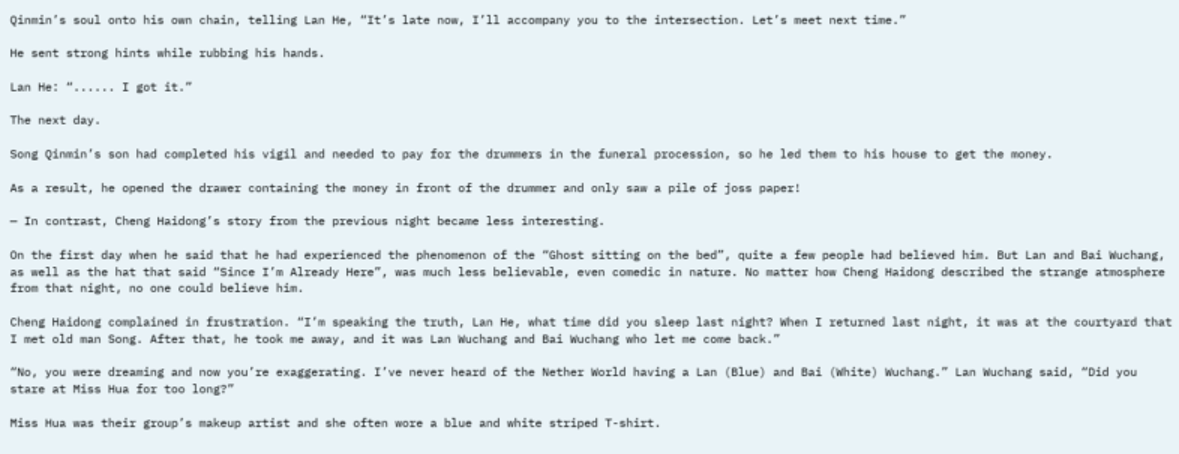Qinmin’s soul onto his own chain, telling Lan He, “It’s late now, I’ll accompany you to the intersection. Let’s meet next time.”

He sent strong hints while rubbing his hands.

Lan He: “...... I got it.”

The next day.

Song Qinmin’s son had completed his vigil and needed to pay for the drummers in the funeral procession, so he led them to his house to get the money.

As a result, he opened the drawer containing the money in front of the drummer and only saw a pile of joss paper!

— In contrast, Cheng Haidong’s story from the previous night became less interesting.

On the first day when he said that he had experienced the phenomenon of the “Ghost sitting on the bed”, quite a few people had believed him. But Lan and Bai Wuchang, as well as the hat that said “Since I’m Already Here”, was much less believable, even comedic in nature. No matter how Cheng Haidong described the strange atmosphere from that night, no one could believe him.

Cheng Haidong complained in frustration. “I’m speaking the truth, Lan He, what time did you sleep last night? When I returned last night, it was at the courtyard that I met old man Song. After that, he took me away, and it was Lan Wuchang and Bai Wuchang who let me come back.”

“No, you were dreaming and now you’re exaggerating. I’ve never heard of the Nether World having a Lan (Blue) and Bai (White) Wuchang.” Lan Wuchang said, “Did you stare at Miss Hua for too long?”

Miss Hua was their group’s makeup artist and she often wore a blue and white striped T-shirt.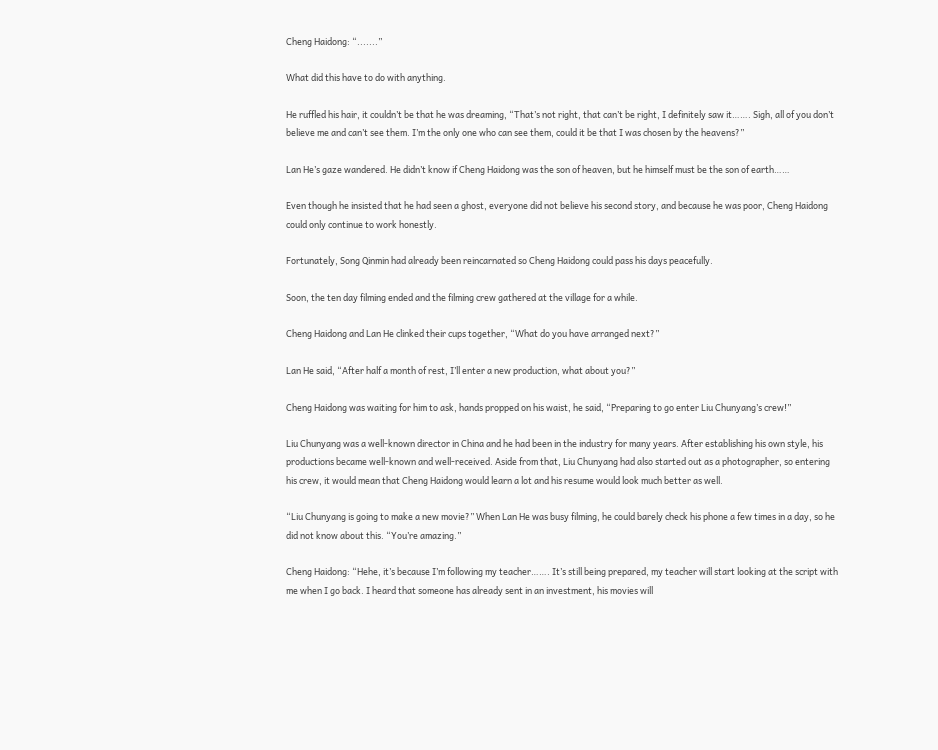Cheng Haidong: “.......”

What did this have to do with anything.

He ruffled his hair, it couldn’t be that he was dreaming, “That’s not right, that can’t be right, I definitely saw it……. Sigh, all of you don’t believe me and can’t see them. I’m the only one who can see them, could it be that I was chosen by the heavens?”

Lan He’s gaze wandered. He didn’t know if Cheng Haidong was the son of heaven, but he himself must be the son of earth……

Even though he insisted that he had seen a ghost, everyone did not believe his second story, and because he was poor, Cheng Haidong could only continue to work honestly.

Fortunately, Song Qinmin had already been reincarnated so Cheng Haidong could pass his days peacefully.

Soon, the ten day filming ended and the filming crew gathered at the village for a while.

Cheng Haidong and Lan He clinked their cups together, “What do you have arranged next?”

Lan He said, “After half a month of rest, I’ll enter a new production, what about you?”

Cheng Haidong was waiting for him to ask, hands propped on his waist, he said, “Preparing to go enter Liu Chunyang’s crew!”

Liu Chunyang was a well-known director in China and he had been in the industry for many years. After establishing his own style, his productions became well-known and well-received. Aside from that, Liu Chunyang had also started out as a photographer, so entering his crew, it would mean that Cheng Haidong would learn a lot and his resume would look much better as well.

“Liu Chunyang is going to make a new movie?” When Lan He was busy filming, he could barely check his phone a few times in a day, so he did not know about this. “You’re amazing.”

Cheng Haidong: “Hehe, it’s because I’m following my teacher……. It’s still being prepared, my teacher will start looking at the script with me when I go back. I heard that someone has already sent in an investment, his movies will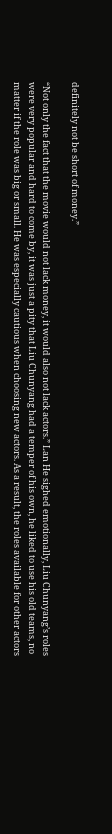definitely not be short of money.”

“Not only the fact that the movie would not lack money, it would also not lack actors.” Lan He sighed emotionally, Liu Chunyang’s roles were very popular and hard to come by, it was just a pity that Liu Chunyang had a temper of his own, he liked to use his old teams, no matter if the role was big or small. He was especially cautious when choosing new actors. As a result, the roles available for other actors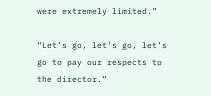were extremely limited.”

“Let’s go, let’s go, let’s go to pay our respects to the director.”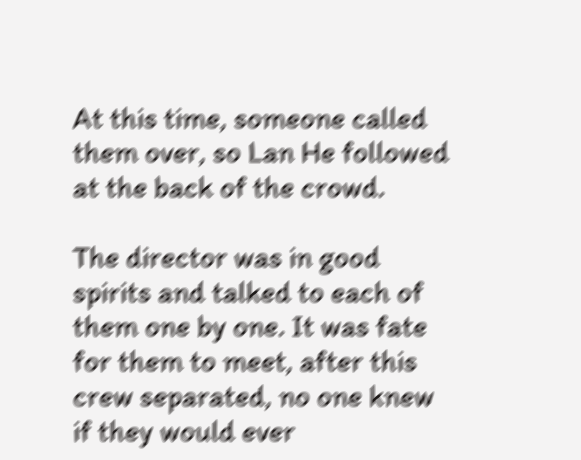At this time, someone called them over, so Lan He followed at the back of the crowd.

The director was in good spirits and talked to each of them one by one. It was fate for them to meet, after this crew separated, no one knew if they would ever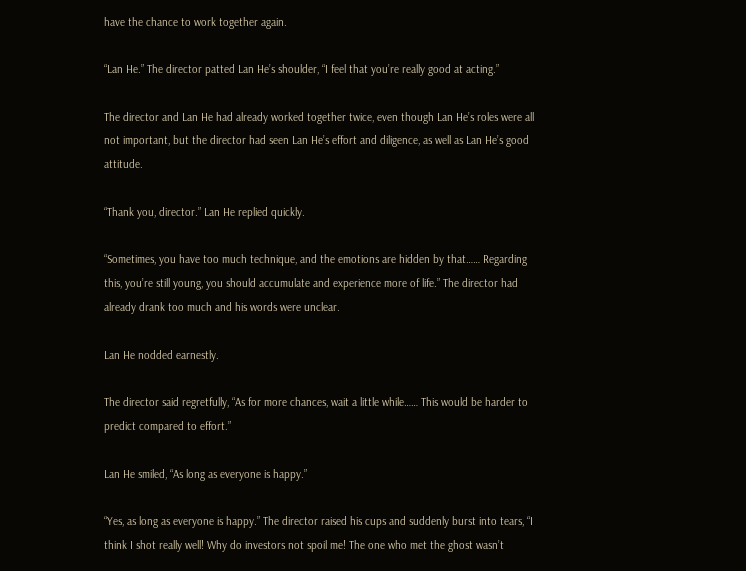have the chance to work together again.

“Lan He.” The director patted Lan He’s shoulder, “I feel that you’re really good at acting.”

The director and Lan He had already worked together twice, even though Lan He’s roles were all not important, but the director had seen Lan He’s effort and diligence, as well as Lan He’s good attitude.

“Thank you, director.” Lan He replied quickly.

“Sometimes, you have too much technique, and the emotions are hidden by that…… Regarding this, you’re still young, you should accumulate and experience more of life.” The director had already drank too much and his words were unclear.

Lan He nodded earnestly.

The director said regretfully, “As for more chances, wait a little while…… This would be harder to predict compared to effort.”

Lan He smiled, “As long as everyone is happy.”

“Yes, as long as everyone is happy.” The director raised his cups and suddenly burst into tears, “I think I shot really well! Why do investors not spoil me! The one who met the ghost wasn’t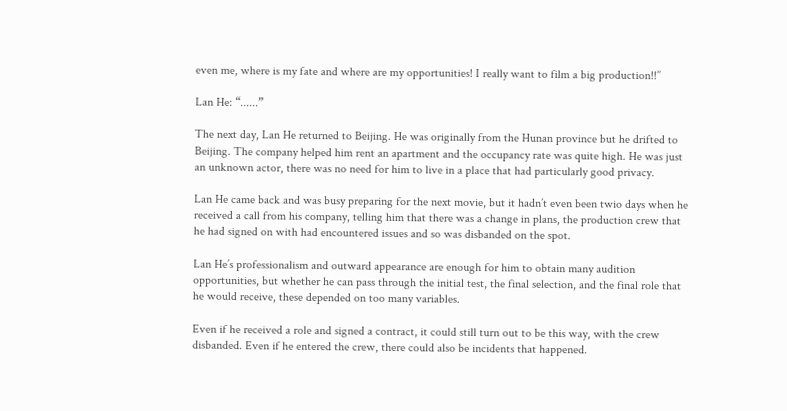even me, where is my fate and where are my opportunities! I really want to film a big production!!’’

Lan He: “......”

The next day, Lan He returned to Beijing. He was originally from the Hunan province but he drifted to Beijing. The company helped him rent an apartment and the occupancy rate was quite high. He was just an unknown actor, there was no need for him to live in a place that had particularly good privacy.

Lan He came back and was busy preparing for the next movie, but it hadn’t even been twio days when he received a call from his company, telling him that there was a change in plans, the production crew that he had signed on with had encountered issues and so was disbanded on the spot.

Lan He’s professionalism and outward appearance are enough for him to obtain many audition opportunities, but whether he can pass through the initial test, the final selection, and the final role that he would receive, these depended on too many variables.

Even if he received a role and signed a contract, it could still turn out to be this way, with the crew disbanded. Even if he entered the crew, there could also be incidents that happened.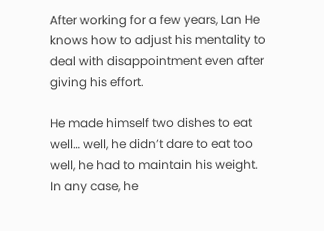After working for a few years, Lan He knows how to adjust his mentality to deal with disappointment even after giving his effort.

He made himself two dishes to eat well… well, he didn’t dare to eat too well, he had to maintain his weight. In any case, he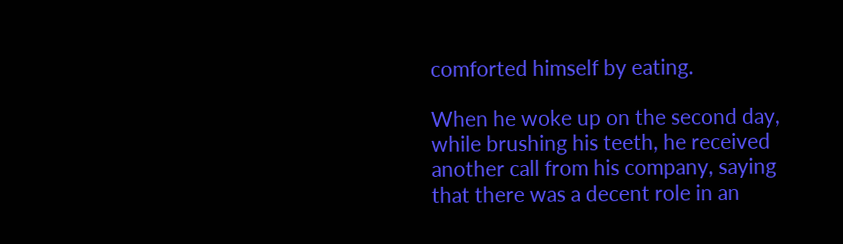comforted himself by eating.

When he woke up on the second day, while brushing his teeth, he received another call from his company, saying that there was a decent role in an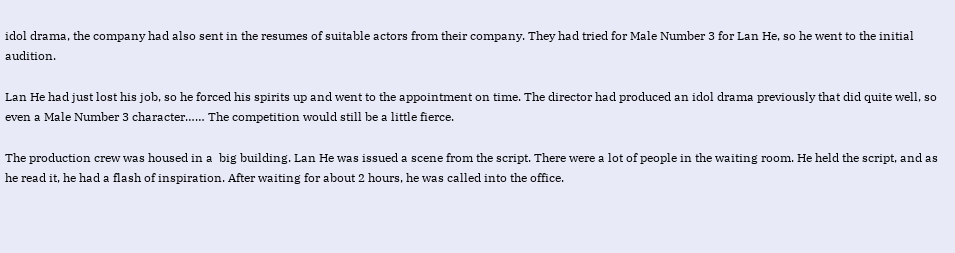idol drama, the company had also sent in the resumes of suitable actors from their company. They had tried for Male Number 3 for Lan He, so he went to the initial audition.

Lan He had just lost his job, so he forced his spirits up and went to the appointment on time. The director had produced an idol drama previously that did quite well, so even a Male Number 3 character…… The competition would still be a little fierce.

The production crew was housed in a  big building. Lan He was issued a scene from the script. There were a lot of people in the waiting room. He held the script, and as he read it, he had a flash of inspiration. After waiting for about 2 hours, he was called into the office.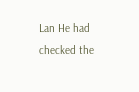Lan He had checked the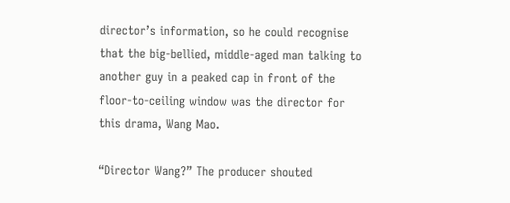director’s information, so he could recognise that the big-bellied, middle-aged man talking to another guy in a peaked cap in front of the floor-to-ceiling window was the director for this drama, Wang Mao.

“Director Wang?” The producer shouted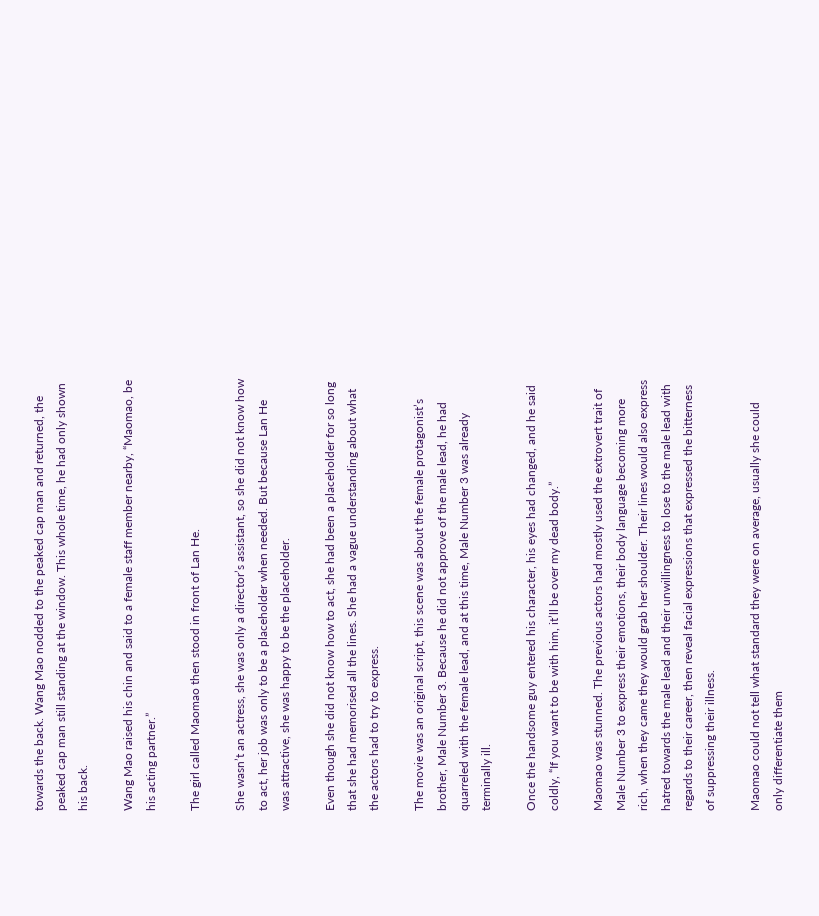towards the back. Wang Mao nodded to the peaked cap man and returned, the peaked cap man still standing at the window. This whole time, he had only shown his back.

Wang Mao raised his chin and said to a female staff member nearby, “Maomao, be his acting partner.”

The girl called Maomao then stood in front of Lan He.

She wasn’t an actress, she was only a director’s assistant, so she did not know how to act, her job was only to be a placeholder when needed. But because Lan He was attractive, she was happy to be the placeholder.

Even though she did not know how to act, she had been a placeholder for so long that she had memorised all the lines. She had a vague understanding about what the actors had to try to express.

The movie was an original script, this scene was about the female protagonist’s brother, Male Number 3. Because he did not approve of the male lead, he had quarreled with the female lead, and at this time, Male Number 3 was already terminally ill.

Once the handsome guy entered his character, his eyes had changed, and he said coldly, “If you want to be with him, it’ll be over my dead body.”

Maomao was stunned. The previous actors had mostly used the extrovert trait of Male Number 3 to express their emotions, their body language becoming more rich, when they came they would grab her shoulder. Their lines would also express hatred towards the male lead and their unwillingness to lose to the male lead with regards to their career, then reveal facial expressions that expressed the bitterness of suppressing their illness.

Maomao could not tell what standard they were on average, usually she could only differentiate them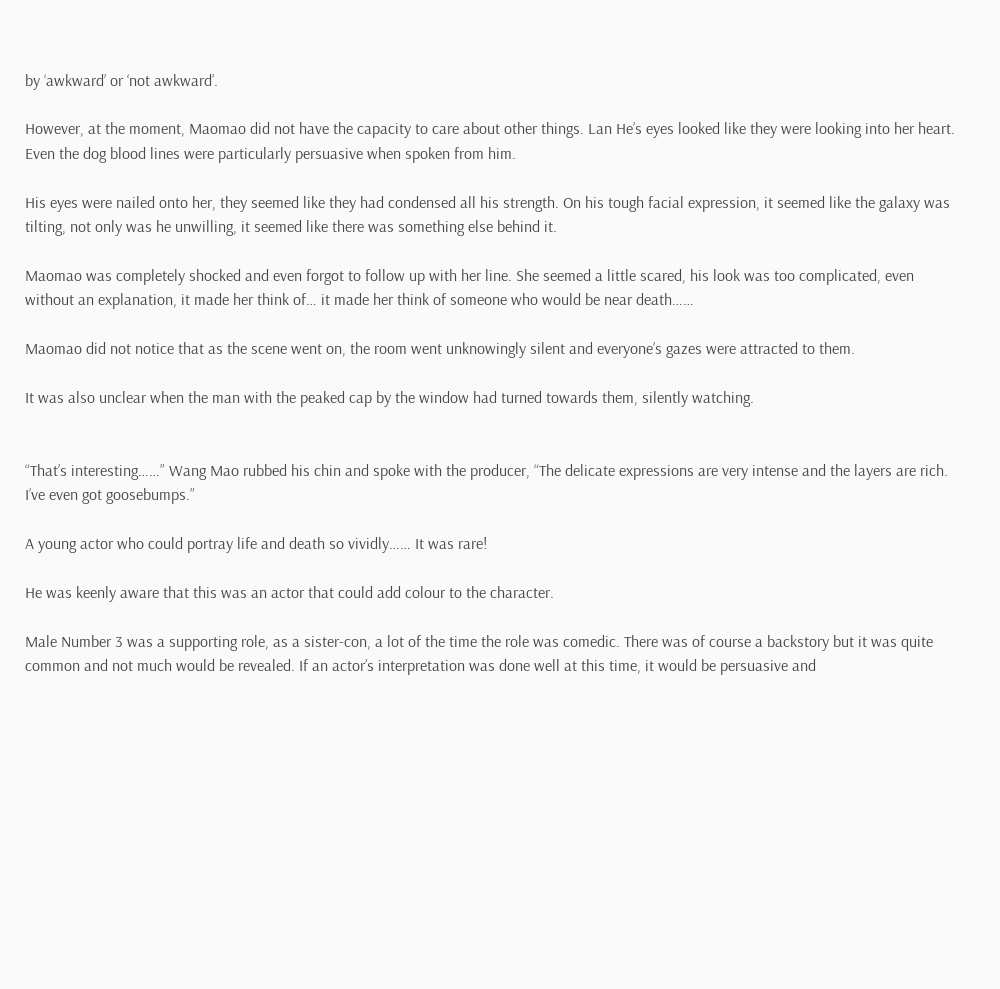by ‘awkward’ or ‘not awkward’.

However, at the moment, Maomao did not have the capacity to care about other things. Lan He’s eyes looked like they were looking into her heart. Even the dog blood lines were particularly persuasive when spoken from him.

His eyes were nailed onto her, they seemed like they had condensed all his strength. On his tough facial expression, it seemed like the galaxy was tilting, not only was he unwilling, it seemed like there was something else behind it.

Maomao was completely shocked and even forgot to follow up with her line. She seemed a little scared, his look was too complicated, even without an explanation, it made her think of… it made her think of someone who would be near death……

Maomao did not notice that as the scene went on, the room went unknowingly silent and everyone’s gazes were attracted to them.

It was also unclear when the man with the peaked cap by the window had turned towards them, silently watching.


“That’s interesting……” Wang Mao rubbed his chin and spoke with the producer, “The delicate expressions are very intense and the layers are rich. I’ve even got goosebumps.”

A young actor who could portray life and death so vividly…… It was rare!

He was keenly aware that this was an actor that could add colour to the character.

Male Number 3 was a supporting role, as a sister-con, a lot of the time the role was comedic. There was of course a backstory but it was quite common and not much would be revealed. If an actor’s interpretation was done well at this time, it would be persuasive and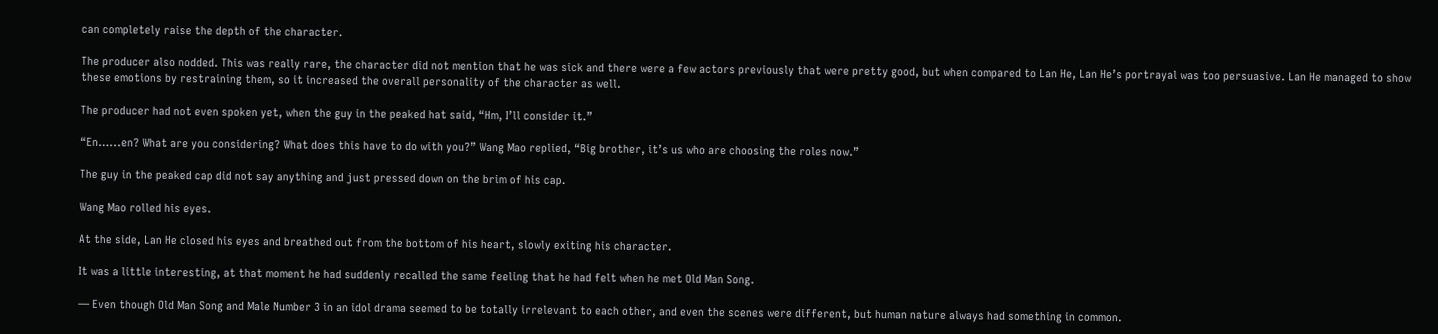can completely raise the depth of the character.

The producer also nodded. This was really rare, the character did not mention that he was sick and there were a few actors previously that were pretty good, but when compared to Lan He, Lan He’s portrayal was too persuasive. Lan He managed to show these emotions by restraining them, so it increased the overall personality of the character as well.

The producer had not even spoken yet, when the guy in the peaked hat said, “Hm, I’ll consider it.”

“En…...en? What are you considering? What does this have to do with you?” Wang Mao replied, “Big brother, it’s us who are choosing the roles now.”

The guy in the peaked cap did not say anything and just pressed down on the brim of his cap.

Wang Mao rolled his eyes.

At the side, Lan He closed his eyes and breathed out from the bottom of his heart, slowly exiting his character.

It was a little interesting, at that moment he had suddenly recalled the same feeling that he had felt when he met Old Man Song.

— Even though Old Man Song and Male Number 3 in an idol drama seemed to be totally irrelevant to each other, and even the scenes were different, but human nature always had something in common.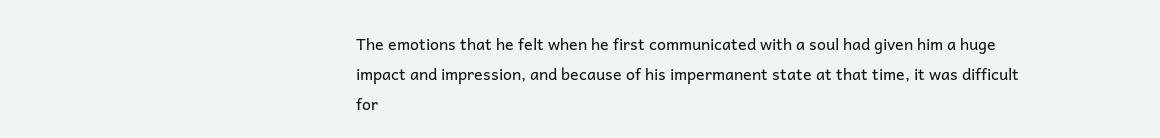The emotions that he felt when he first communicated with a soul had given him a huge impact and impression, and because of his impermanent state at that time, it was difficult for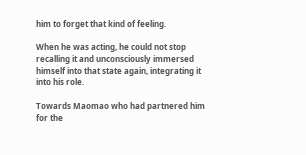him to forget that kind of feeling.

When he was acting, he could not stop recalling it and unconsciously immersed himself into that state again, integrating it into his role.

Towards Maomao who had partnered him for the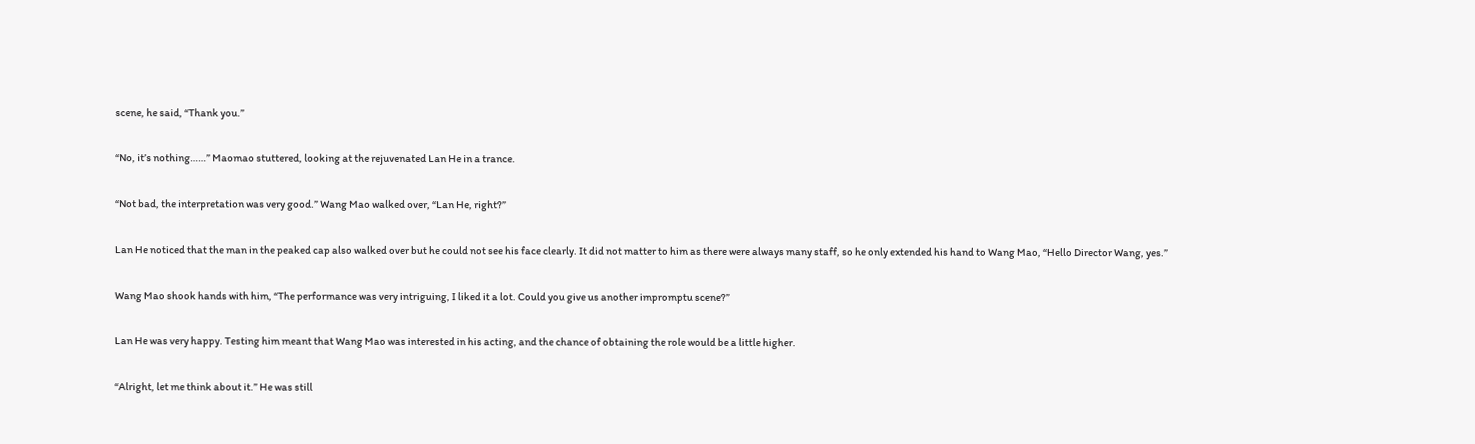scene, he said, “Thank you.”

“No, it’s nothing……” Maomao stuttered, looking at the rejuvenated Lan He in a trance.

“Not bad, the interpretation was very good.” Wang Mao walked over, “Lan He, right?”

Lan He noticed that the man in the peaked cap also walked over but he could not see his face clearly. It did not matter to him as there were always many staff, so he only extended his hand to Wang Mao, “Hello Director Wang, yes.”

Wang Mao shook hands with him, “The performance was very intriguing, I liked it a lot. Could you give us another impromptu scene?”

Lan He was very happy. Testing him meant that Wang Mao was interested in his acting, and the chance of obtaining the role would be a little higher.

“Alright, let me think about it.” He was still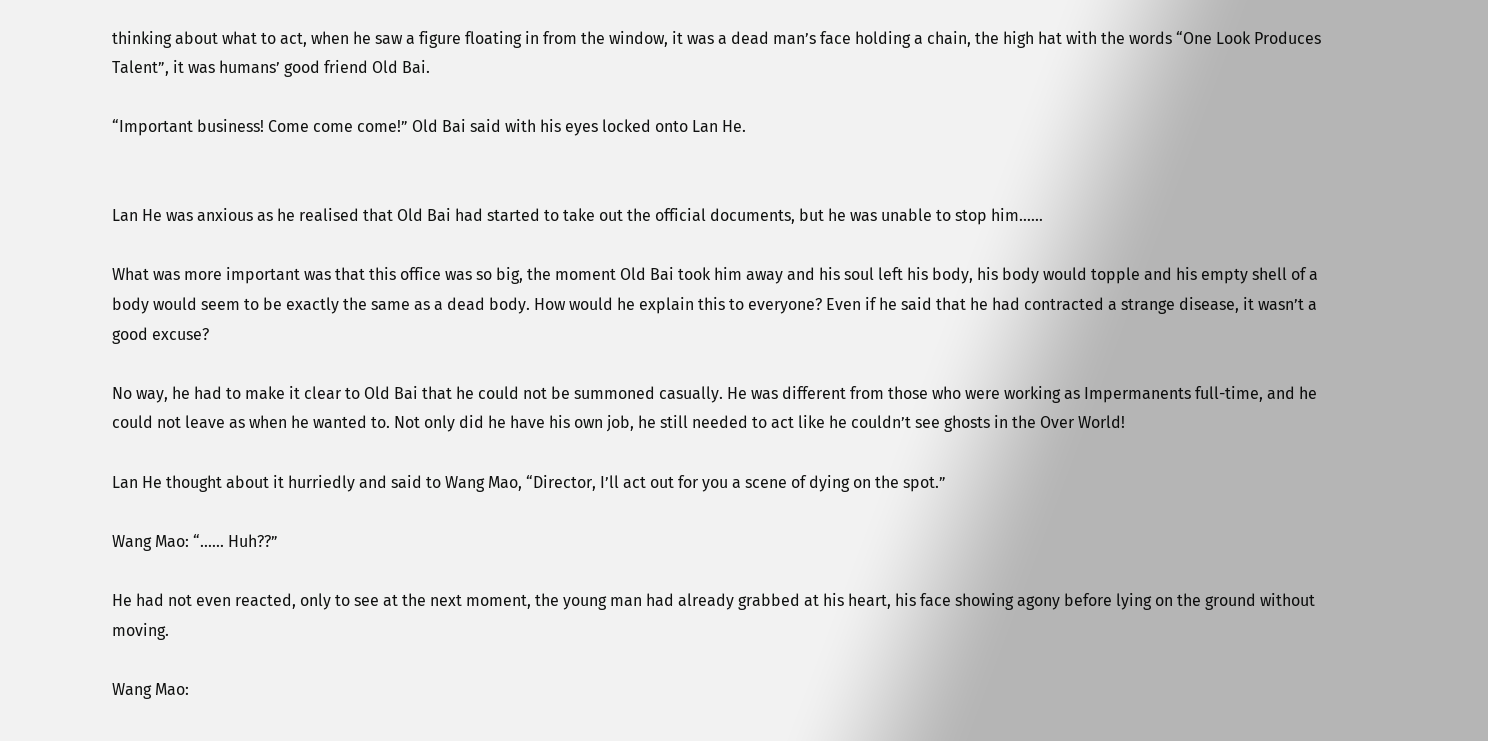thinking about what to act, when he saw a figure floating in from the window, it was a dead man’s face holding a chain, the high hat with the words “One Look Produces Talent”, it was humans’ good friend Old Bai.

“Important business! Come come come!” Old Bai said with his eyes locked onto Lan He.


Lan He was anxious as he realised that Old Bai had started to take out the official documents, but he was unable to stop him……

What was more important was that this office was so big, the moment Old Bai took him away and his soul left his body, his body would topple and his empty shell of a body would seem to be exactly the same as a dead body. How would he explain this to everyone? Even if he said that he had contracted a strange disease, it wasn’t a good excuse?

No way, he had to make it clear to Old Bai that he could not be summoned casually. He was different from those who were working as Impermanents full-time, and he could not leave as when he wanted to. Not only did he have his own job, he still needed to act like he couldn’t see ghosts in the Over World!

Lan He thought about it hurriedly and said to Wang Mao, “Director, I’ll act out for you a scene of dying on the spot.”

Wang Mao: “...... Huh??”

He had not even reacted, only to see at the next moment, the young man had already grabbed at his heart, his face showing agony before lying on the ground without moving.

Wang Mao: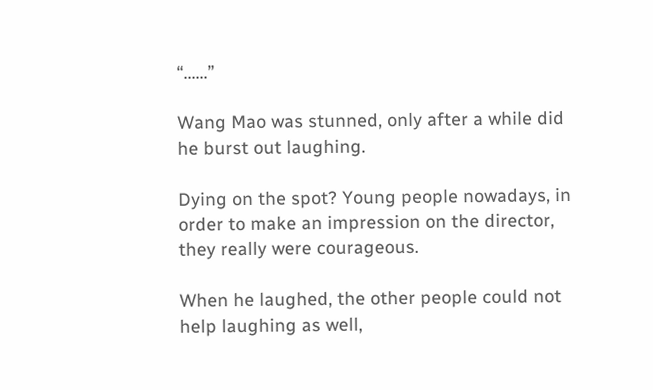“......”

Wang Mao was stunned, only after a while did he burst out laughing.

Dying on the spot? Young people nowadays, in order to make an impression on the director, they really were courageous.

When he laughed, the other people could not help laughing as well,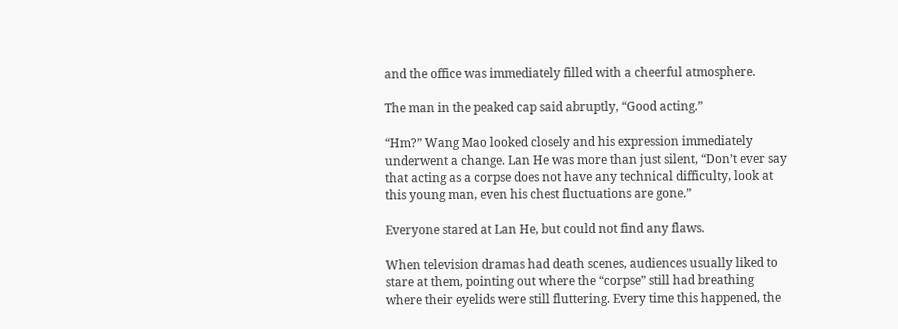and the office was immediately filled with a cheerful atmosphere.

The man in the peaked cap said abruptly, “Good acting.”

“Hm?” Wang Mao looked closely and his expression immediately underwent a change. Lan He was more than just silent, “Don’t ever say that acting as a corpse does not have any technical difficulty, look at this young man, even his chest fluctuations are gone.”

Everyone stared at Lan He, but could not find any flaws.

When television dramas had death scenes, audiences usually liked to stare at them, pointing out where the “corpse” still had breathing where their eyelids were still fluttering. Every time this happened, the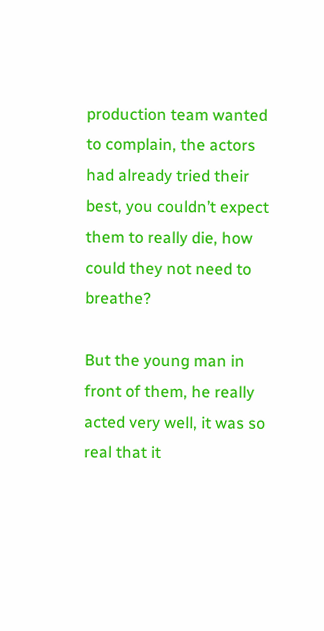production team wanted to complain, the actors had already tried their best, you couldn’t expect them to really die, how could they not need to breathe?

But the young man in front of them, he really acted very well, it was so real that it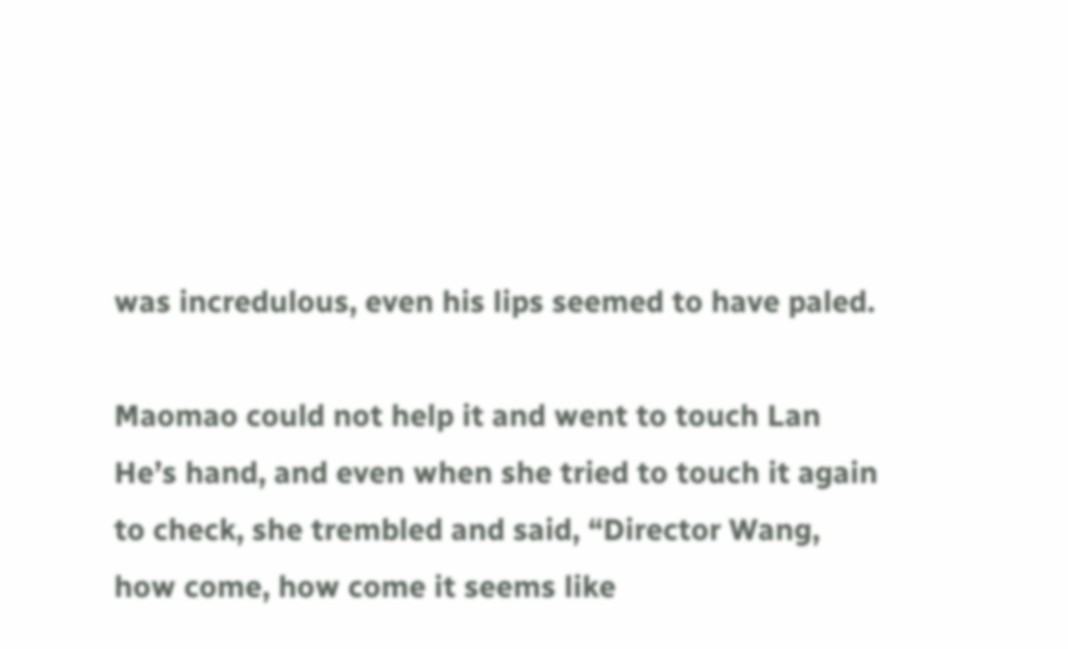was incredulous, even his lips seemed to have paled.

Maomao could not help it and went to touch Lan He’s hand, and even when she tried to touch it again to check, she trembled and said, “Director Wang, how come, how come it seems like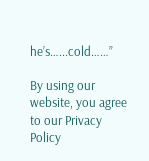he’s…...cold……”

By using our website, you agree to our Privacy Policy